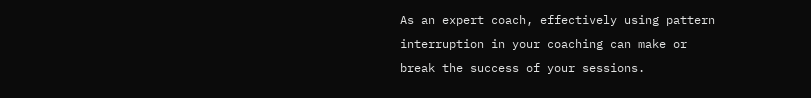As an expert coach, effectively using pattern interruption in your coaching can make or break the success of your sessions.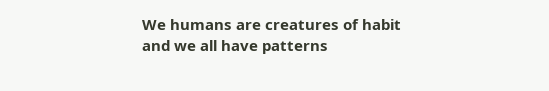We humans are creatures of habit and we all have patterns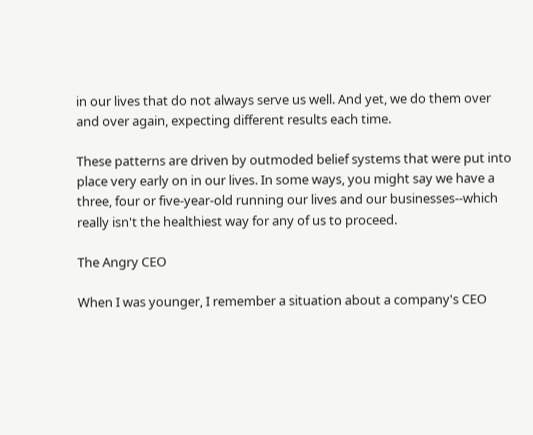in our lives that do not always serve us well. And yet, we do them over and over again, expecting different results each time.

These patterns are driven by outmoded belief systems that were put into place very early on in our lives. In some ways, you might say we have a three, four or five-year-old running our lives and our businesses--which really isn't the healthiest way for any of us to proceed.

The Angry CEO

When I was younger, I remember a situation about a company's CEO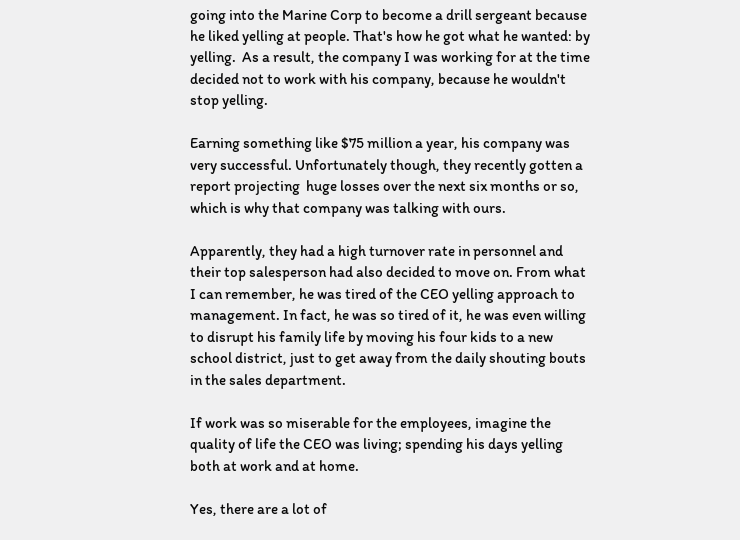going into the Marine Corp to become a drill sergeant because he liked yelling at people. That's how he got what he wanted: by yelling.  As a result, the company I was working for at the time decided not to work with his company, because he wouldn't stop yelling.

Earning something like $75 million a year, his company was very successful. Unfortunately though, they recently gotten a report projecting  huge losses over the next six months or so, which is why that company was talking with ours.

Apparently, they had a high turnover rate in personnel and their top salesperson had also decided to move on. From what I can remember, he was tired of the CEO yelling approach to management. In fact, he was so tired of it, he was even willing to disrupt his family life by moving his four kids to a new school district, just to get away from the daily shouting bouts in the sales department.

If work was so miserable for the employees, imagine the quality of life the CEO was living; spending his days yelling both at work and at home.

Yes, there are a lot of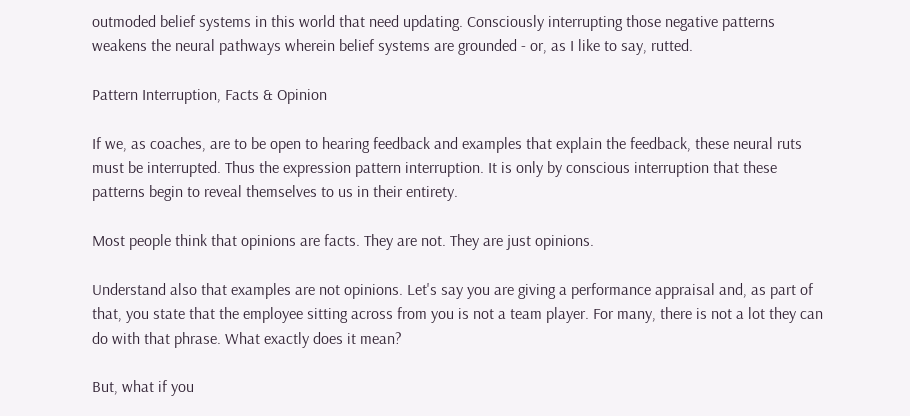outmoded belief systems in this world that need updating. Consciously interrupting those negative patterns weakens the neural pathways wherein belief systems are grounded - or, as I like to say, rutted.

Pattern Interruption, Facts & Opinion

If we, as coaches, are to be open to hearing feedback and examples that explain the feedback, these neural ruts must be interrupted. Thus the expression pattern interruption. It is only by conscious interruption that these patterns begin to reveal themselves to us in their entirety.

Most people think that opinions are facts. They are not. They are just opinions.

Understand also that examples are not opinions. Let's say you are giving a performance appraisal and, as part of that, you state that the employee sitting across from you is not a team player. For many, there is not a lot they can do with that phrase. What exactly does it mean?

But, what if you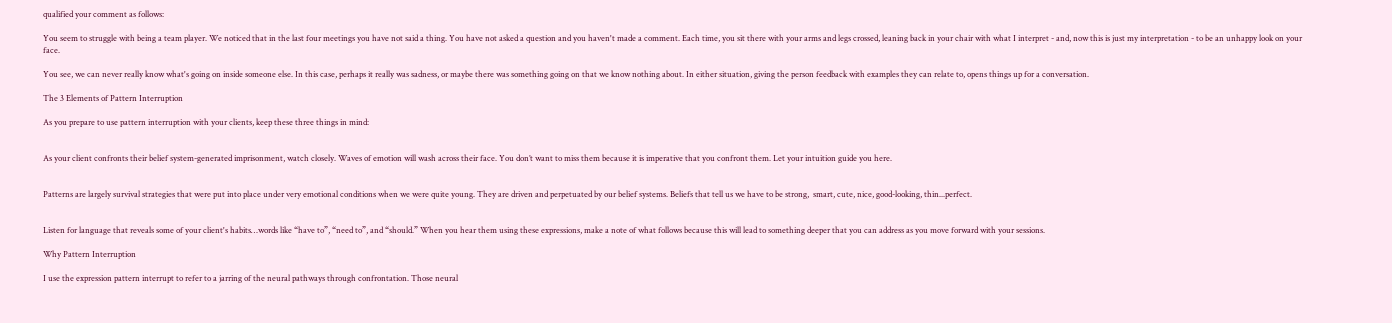qualified your comment as follows:

You seem to struggle with being a team player. We noticed that in the last four meetings you have not said a thing. You have not asked a question and you haven't made a comment. Each time, you sit there with your arms and legs crossed, leaning back in your chair with what I interpret - and, now this is just my interpretation - to be an unhappy look on your face.

You see, we can never really know what's going on inside someone else. In this case, perhaps it really was sadness, or maybe there was something going on that we know nothing about. In either situation, giving the person feedback with examples they can relate to, opens things up for a conversation.

The 3 Elements of Pattern Interruption

As you prepare to use pattern interruption with your clients, keep these three things in mind:


As your client confronts their belief system-generated imprisonment, watch closely. Waves of emotion will wash across their face. You don’t want to miss them because it is imperative that you confront them. Let your intuition guide you here.


Patterns are largely survival strategies that were put into place under very emotional conditions when we were quite young. They are driven and perpetuated by our belief systems. Beliefs that tell us we have to be strong,  smart, cute, nice, good-looking, thin...perfect.


Listen for language that reveals some of your client's habits…words like “have to”, “need to”, and “should.” When you hear them using these expressions, make a note of what follows because this will lead to something deeper that you can address as you move forward with your sessions.

Why Pattern Interruption

I use the expression pattern interrupt to refer to a jarring of the neural pathways through confrontation. Those neural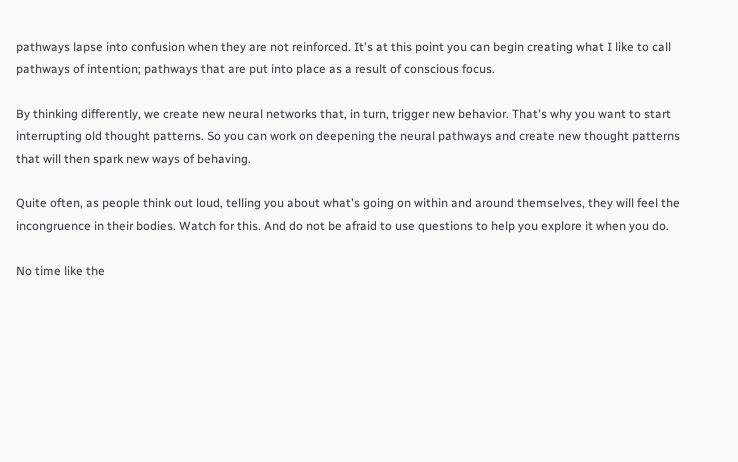pathways lapse into confusion when they are not reinforced. It's at this point you can begin creating what I like to call pathways of intention; pathways that are put into place as a result of conscious focus.

By thinking differently, we create new neural networks that, in turn, trigger new behavior. That's why you want to start interrupting old thought patterns. So you can work on deepening the neural pathways and create new thought patterns that will then spark new ways of behaving.

Quite often, as people think out loud, telling you about what's going on within and around themselves, they will feel the incongruence in their bodies. Watch for this. And do not be afraid to use questions to help you explore it when you do.

No time like the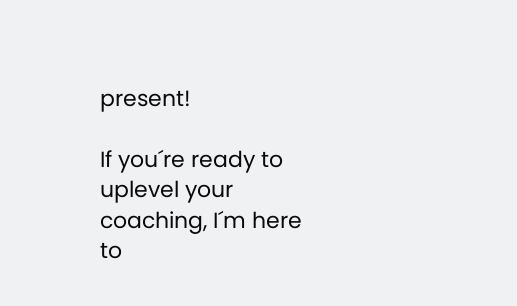present!

If you´re ready to uplevel your coaching, I´m here to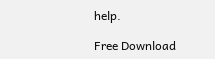help.

Free Download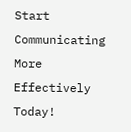Start Communicating More Effectively Today!